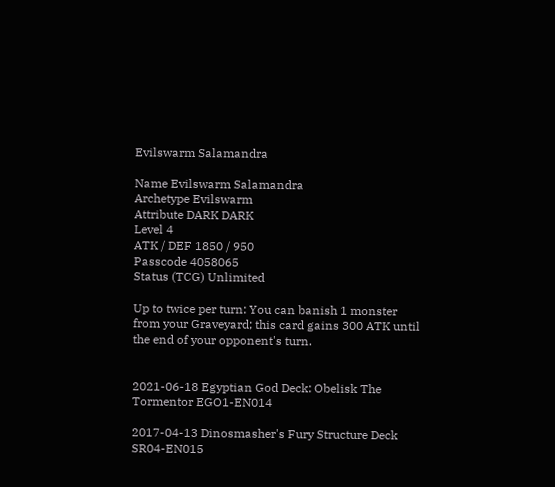Evilswarm Salamandra

Name Evilswarm Salamandra
Archetype Evilswarm
Attribute DARK DARK
Level 4
ATK / DEF 1850 / 950
Passcode 4058065
Status (TCG) Unlimited

Up to twice per turn: You can banish 1 monster from your Graveyard; this card gains 300 ATK until the end of your opponent's turn.


2021-06-18 Egyptian God Deck: Obelisk The Tormentor EGO1-EN014

2017-04-13 Dinosmasher's Fury Structure Deck SR04-EN015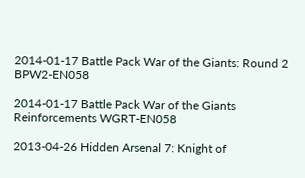2014-01-17 Battle Pack War of the Giants: Round 2 BPW2-EN058

2014-01-17 Battle Pack War of the Giants Reinforcements WGRT-EN058

2013-04-26 Hidden Arsenal 7: Knight of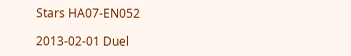Stars HA07-EN052

2013-02-01 Duel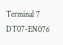Terminal 7 DT07-EN076